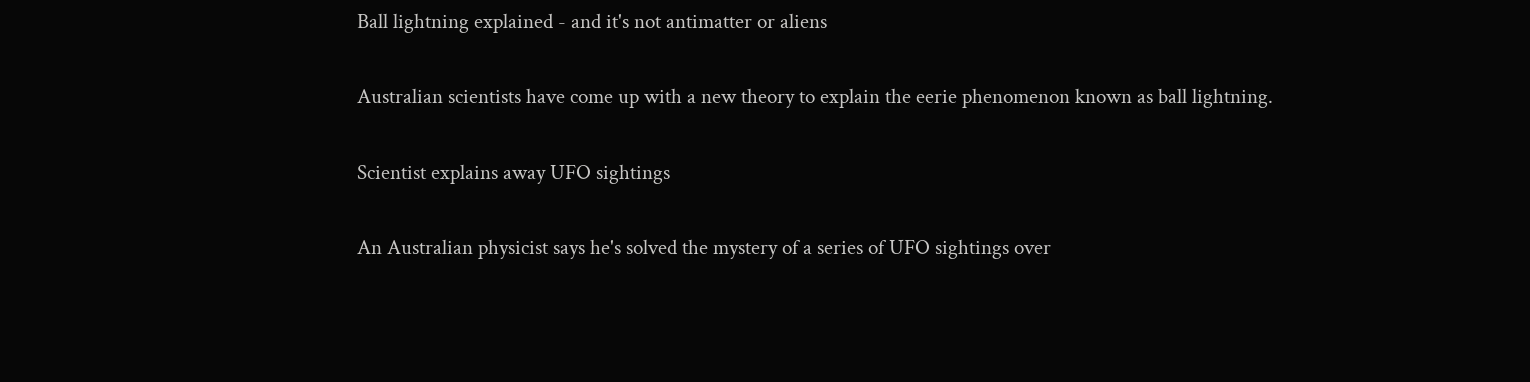Ball lightning explained - and it's not antimatter or aliens

Australian scientists have come up with a new theory to explain the eerie phenomenon known as ball lightning.

Scientist explains away UFO sightings

An Australian physicist says he's solved the mystery of a series of UFO sightings over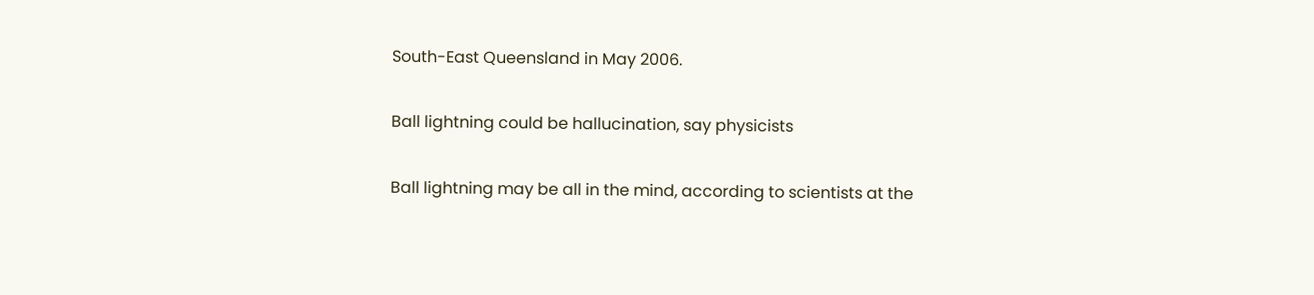South-East Queensland in May 2006.

Ball lightning could be hallucination, say physicists

Ball lightning may be all in the mind, according to scientists at the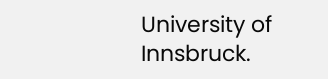University of Innsbruck.